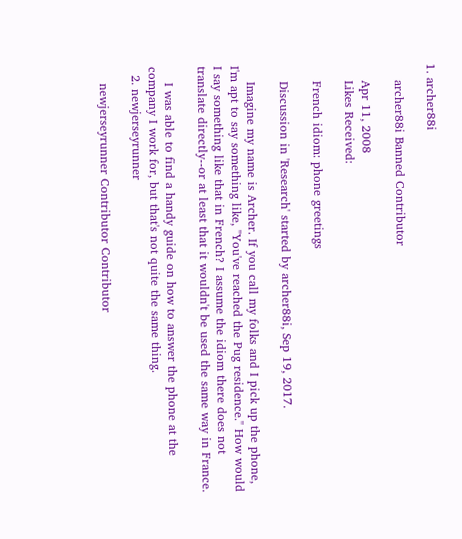1. archer88i

    archer88i Banned Contributor

    Apr 11, 2008
    Likes Received:

    French idiom: phone greetings

    Discussion in 'Research' started by archer88i, Sep 19, 2017.

    Imagine my name is Archer. If you call my folks and I pick up the phone, I'm apt to say something like, "You've reached the Pug residence." How would I say something like that in French? I assume the idiom there does not translate directly--or at least that it wouldn't be used the same way in France.

    I was able to find a handy guide on how to answer the phone at the company I work for, but that's not quite the same thing.
  2. newjerseyrunner

    newjerseyrunner Contributor Contributor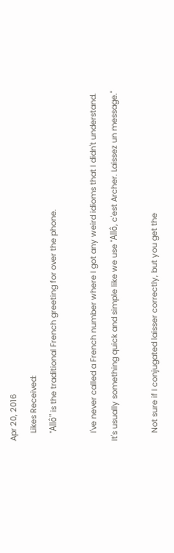Apr 20, 2016
    Likes Received:
    "Allô" is the traditional French greeting for over the phone.

    I've never called a French number where I got any weird idioms that I didn't understand. It's usually something quick and simple like we use "Allô, c'est Archer. Laissez un message."

    Not sure if I conjugated laisser correctly, but you get the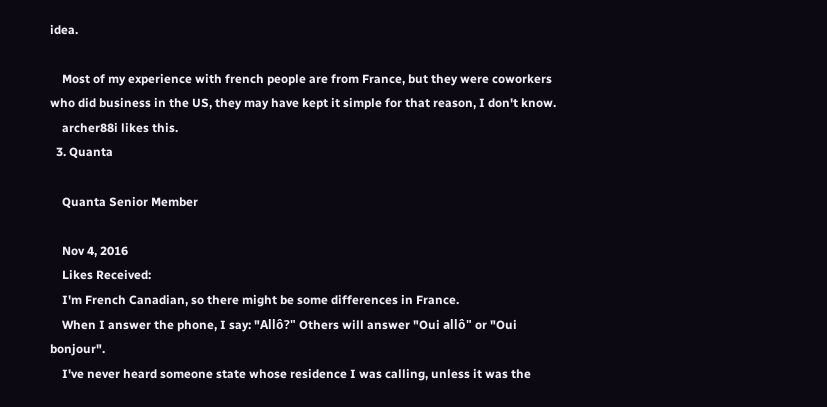idea.

    Most of my experience with french people are from France, but they were coworkers who did business in the US, they may have kept it simple for that reason, I don't know.
    archer88i likes this.
  3. Quanta

    Quanta Senior Member

    Nov 4, 2016
    Likes Received:
    I'm French Canadian, so there might be some differences in France.
    When I answer the phone, I say: "Allô?" Others will answer "Oui allô" or "Oui bonjour".
    I've never heard someone state whose residence I was calling, unless it was the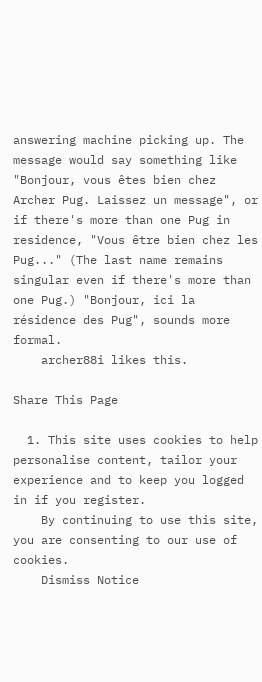answering machine picking up. The message would say something like "Bonjour, vous êtes bien chez Archer Pug. Laissez un message", or if there's more than one Pug in residence, "Vous être bien chez les Pug..." (The last name remains singular even if there's more than one Pug.) "Bonjour, ici la résidence des Pug", sounds more formal.
    archer88i likes this.

Share This Page

  1. This site uses cookies to help personalise content, tailor your experience and to keep you logged in if you register.
    By continuing to use this site, you are consenting to our use of cookies.
    Dismiss Notice